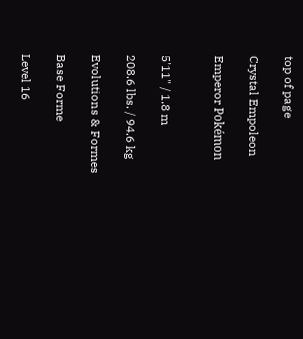top of page

Crystal Empoleon

Emperor Pokémon


5'11" / 1.8 m

208.6 lbs. / 94.6 kg

Evolutions & Formes

Base Forme

Level 16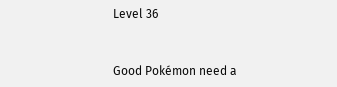Level 36


Good Pokémon need a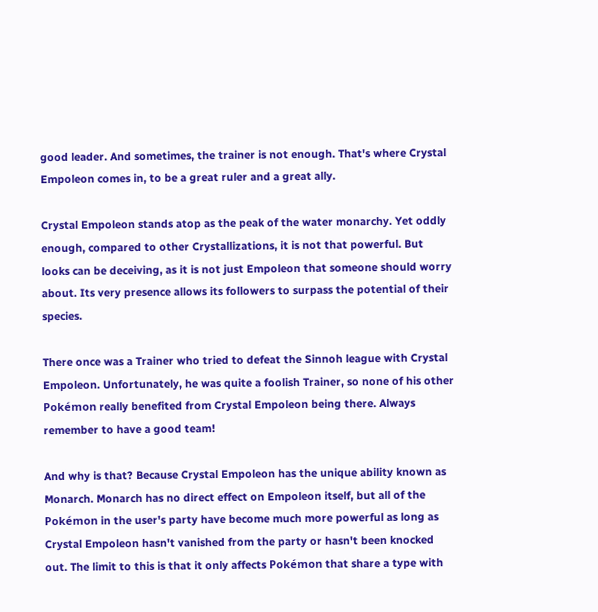good leader. And sometimes, the trainer is not enough. That's where Crystal Empoleon comes in, to be a great ruler and a great ally.

Crystal Empoleon stands atop as the peak of the water monarchy. Yet oddly enough, compared to other Crystallizations, it is not that powerful. But looks can be deceiving, as it is not just Empoleon that someone should worry about. Its very presence allows its followers to surpass the potential of their species.

There once was a Trainer who tried to defeat the Sinnoh league with Crystal Empoleon. Unfortunately, he was quite a foolish Trainer, so none of his other Pokémon really benefited from Crystal Empoleon being there. Always remember to have a good team!

And why is that? Because Crystal Empoleon has the unique ability known as Monarch. Monarch has no direct effect on Empoleon itself, but all of the Pokémon in the user's party have become much more powerful as long as Crystal Empoleon hasn't vanished from the party or hasn't been knocked out. The limit to this is that it only affects Pokémon that share a type with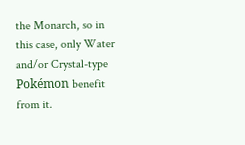the Monarch, so in this case, only Water and/or Crystal-type Pokémon benefit from it.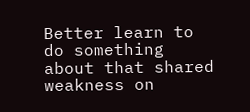Better learn to do something about that shared weakness on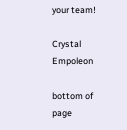your team!

Crystal Empoleon

bottom of page